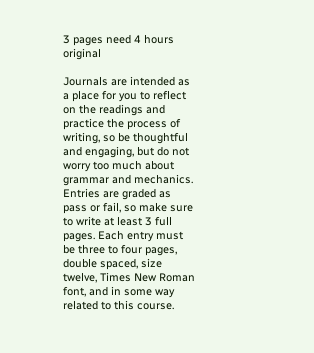3 pages need 4 hours original

Journals are intended as a place for you to reflect on the readings and practice the process of writing, so be thoughtful and engaging, but do not worry too much about grammar and mechanics. Entries are graded as pass or fail, so make sure to write at least 3 full pages. Each entry must be three to four pages, double spaced, size twelve, Times New Roman font, and in some way related to this course.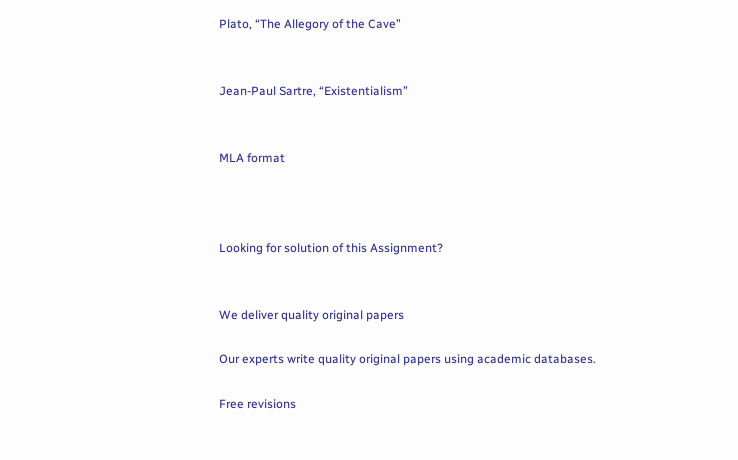Plato, “The Allegory of the Cave”


Jean-Paul Sartre, “Existentialism”


MLA format



Looking for solution of this Assignment?


We deliver quality original papers

Our experts write quality original papers using academic databases.

Free revisions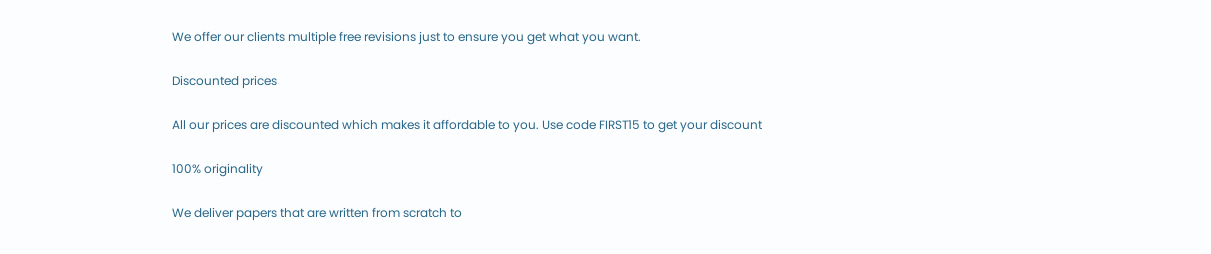We offer our clients multiple free revisions just to ensure you get what you want.

Discounted prices

All our prices are discounted which makes it affordable to you. Use code FIRST15 to get your discount

100% originality

We deliver papers that are written from scratch to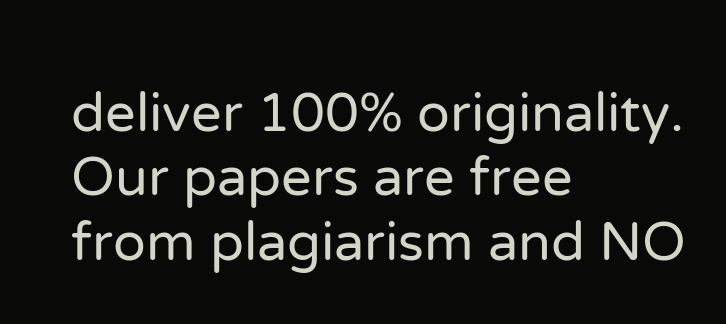deliver 100% originality. Our papers are free from plagiarism and NO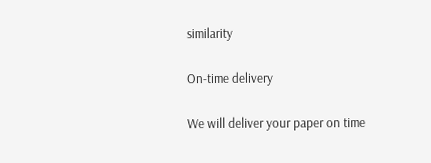similarity

On-time delivery

We will deliver your paper on time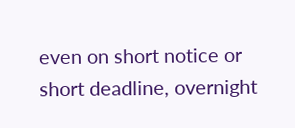even on short notice or  short deadline, overnight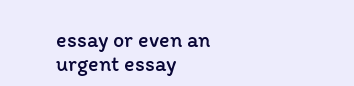essay or even an urgent essay